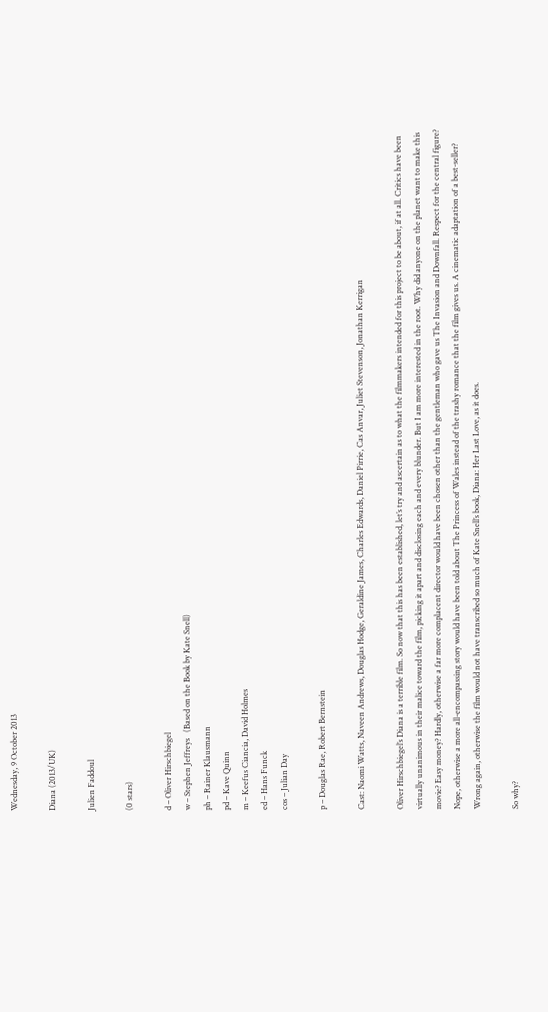Wednesday, 9 October 2013

Diana (2013/UK)

Julien Faddoul

(0 stars)

d – Oliver Hirschbiegel
w – Stephen Jeffreys   (Based on the Book by Kate Snell)
ph – Rainer Klausmann
pd – Kave Quinn
m – Keefus Ciancia, David Holmes
ed – Hans Funck
cos – Julian Day

p – Douglas Rae, Robert Bernstein

Cast: Naomi Watts, Naveen Andrews, Douglas Hodge, Geraldine James, Charles Edwards, Daniel Pirrie, Cas Anvar, Juliet Stevenson, Jonathan Kerrigan

Oliver Hirschbiegel’s Diana is a terrible film. So now that this has been established, let’s try and ascertain as to what the filmmakers intended for this project to be about, if at all. Critics have been virtually unanimous in their malice toward the film, picking it apart and disclosing each and every blunder. But I am more interested in the root. Why did anyone on the planet want to make this movie? Easy money? Hardly, otherwise a far more complacent director would have been chosen other than the gentleman who gave us The Invasion and Downfall. Respect for the central figure? Nope, otherwise a more all-encompassing story would have been told about The Princess of Wales instead of the trashy romance that the film gives us. A cinematic adaptation of a best-seller? Wrong again, otherwise the film would not have transcribed so much of Kate Snell’s book, Diana: Her Last Love, as it does.

So why?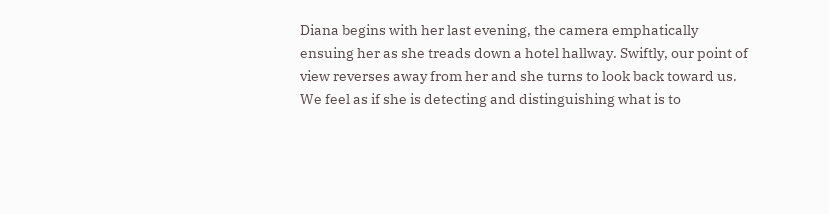Diana begins with her last evening, the camera emphatically ensuing her as she treads down a hotel hallway. Swiftly, our point of view reverses away from her and she turns to look back toward us. We feel as if she is detecting and distinguishing what is to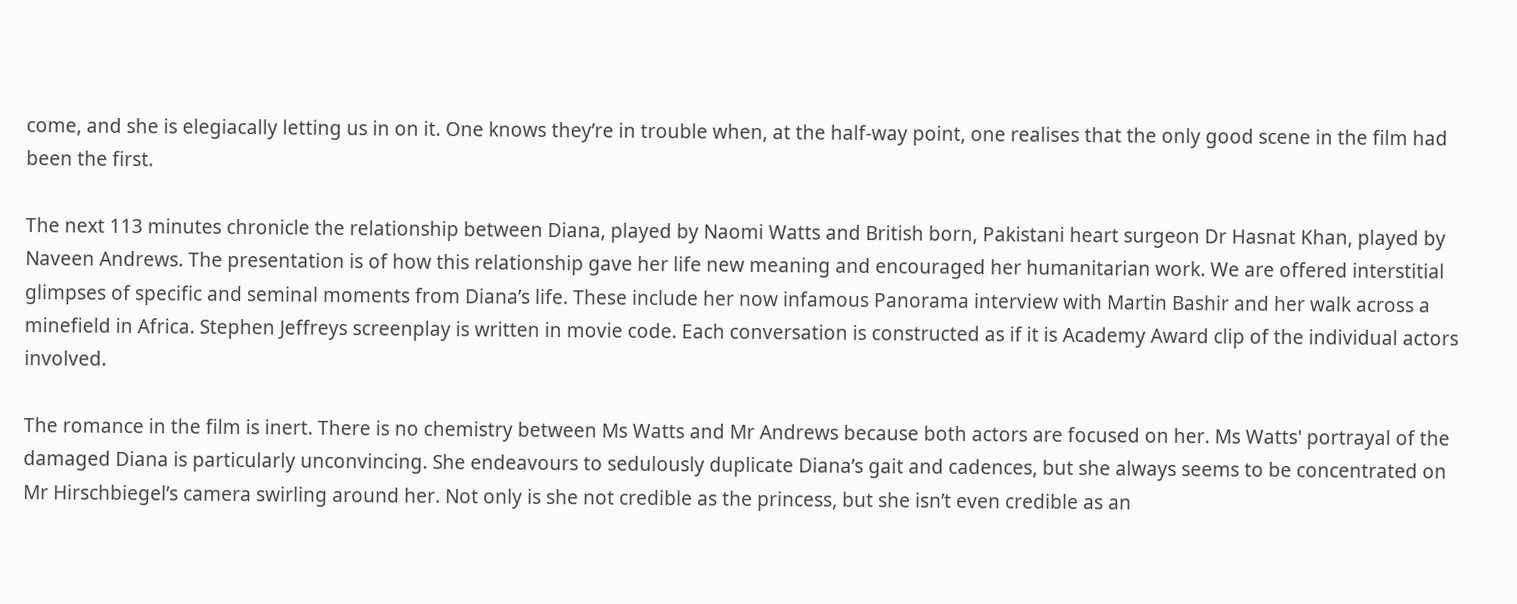come, and she is elegiacally letting us in on it. One knows they’re in trouble when, at the half-way point, one realises that the only good scene in the film had been the first.

The next 113 minutes chronicle the relationship between Diana, played by Naomi Watts and British born, Pakistani heart surgeon Dr Hasnat Khan, played by Naveen Andrews. The presentation is of how this relationship gave her life new meaning and encouraged her humanitarian work. We are offered interstitial glimpses of specific and seminal moments from Diana’s life. These include her now infamous Panorama interview with Martin Bashir and her walk across a minefield in Africa. Stephen Jeffreys screenplay is written in movie code. Each conversation is constructed as if it is Academy Award clip of the individual actors involved.

The romance in the film is inert. There is no chemistry between Ms Watts and Mr Andrews because both actors are focused on her. Ms Watts' portrayal of the damaged Diana is particularly unconvincing. She endeavours to sedulously duplicate Diana’s gait and cadences, but she always seems to be concentrated on Mr Hirschbiegel’s camera swirling around her. Not only is she not credible as the princess, but she isn’t even credible as an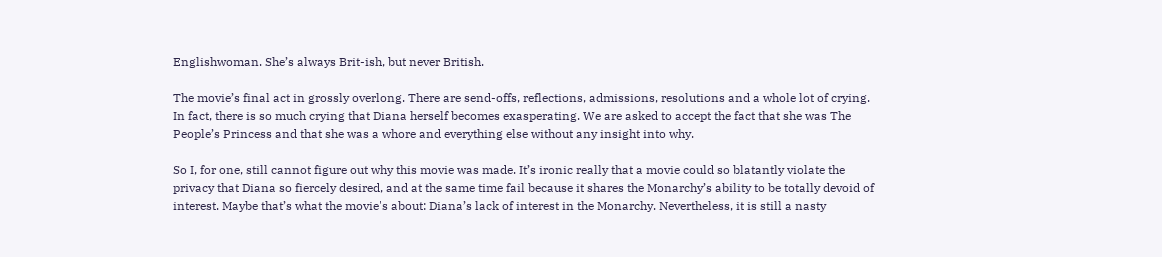Englishwoman. She’s always Brit-ish, but never British.

The movie’s final act in grossly overlong. There are send-offs, reflections, admissions, resolutions and a whole lot of crying. In fact, there is so much crying that Diana herself becomes exasperating. We are asked to accept the fact that she was The People’s Princess and that she was a whore and everything else without any insight into why.

So I, for one, still cannot figure out why this movie was made. It’s ironic really that a movie could so blatantly violate the privacy that Diana so fiercely desired, and at the same time fail because it shares the Monarchy’s ability to be totally devoid of interest. Maybe that’s what the movie's about: Diana’s lack of interest in the Monarchy. Nevertheless, it is still a nasty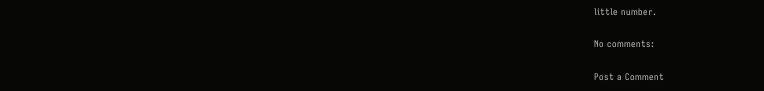little number.

No comments:

Post a Comment